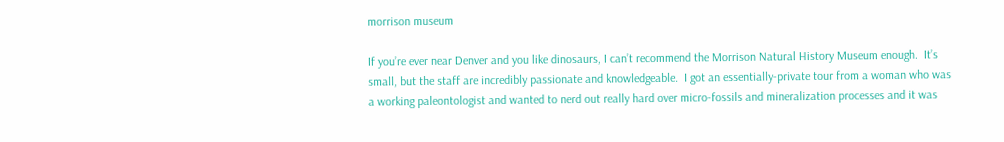morrison museum

If you’re ever near Denver and you like dinosaurs, I can’t recommend the Morrison Natural History Museum enough.  It’s small, but the staff are incredibly passionate and knowledgeable.  I got an essentially-private tour from a woman who was a working paleontologist and wanted to nerd out really hard over micro-fossils and mineralization processes and it was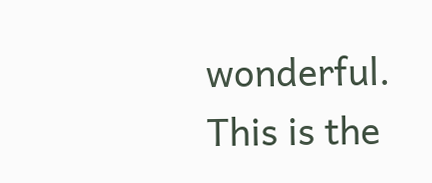wonderful.  This is the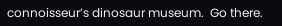connoisseur’s dinosaur museum.  Go there.